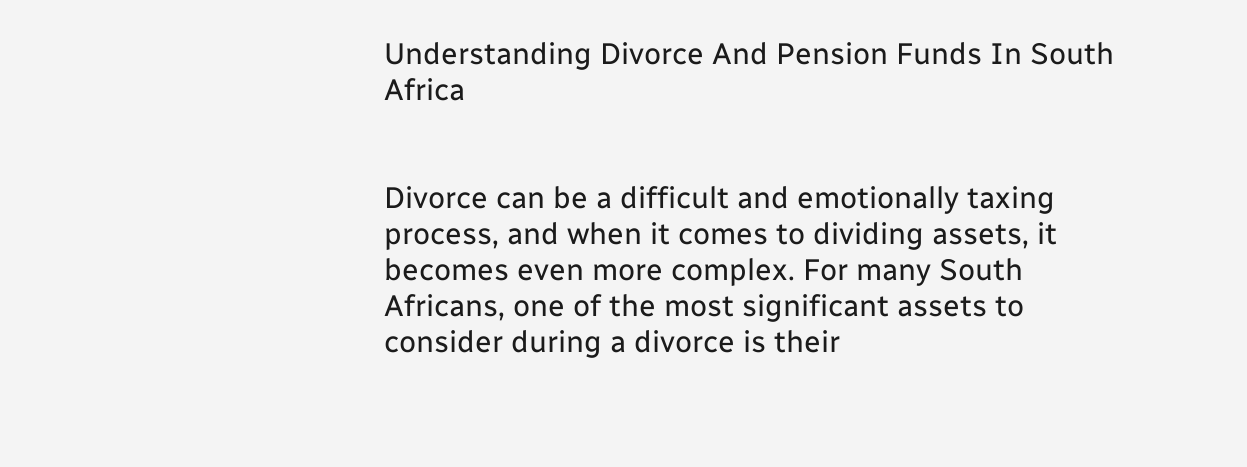Understanding Divorce And Pension Funds In South Africa


Divorce can be a difficult and emotionally taxing process, and when it comes to dividing assets, it becomes even more complex. For many South Africans, one of the most significant assets to consider during a divorce is their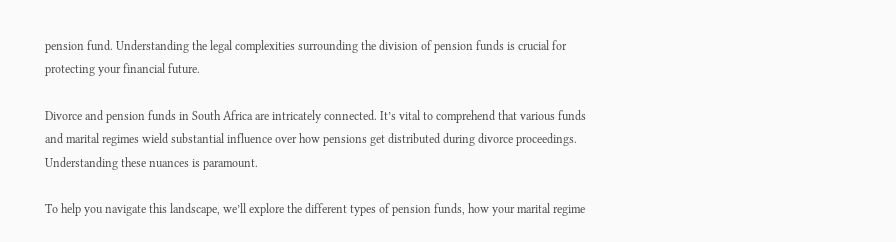pension fund. Understanding the legal complexities surrounding the division of pension funds is crucial for protecting your financial future.

Divorce and pension funds in South Africa are intricately connected. It’s vital to comprehend that various funds and marital regimes wield substantial influence over how pensions get distributed during divorce proceedings. Understanding these nuances is paramount.

To help you navigate this landscape, we’ll explore the different types of pension funds, how your marital regime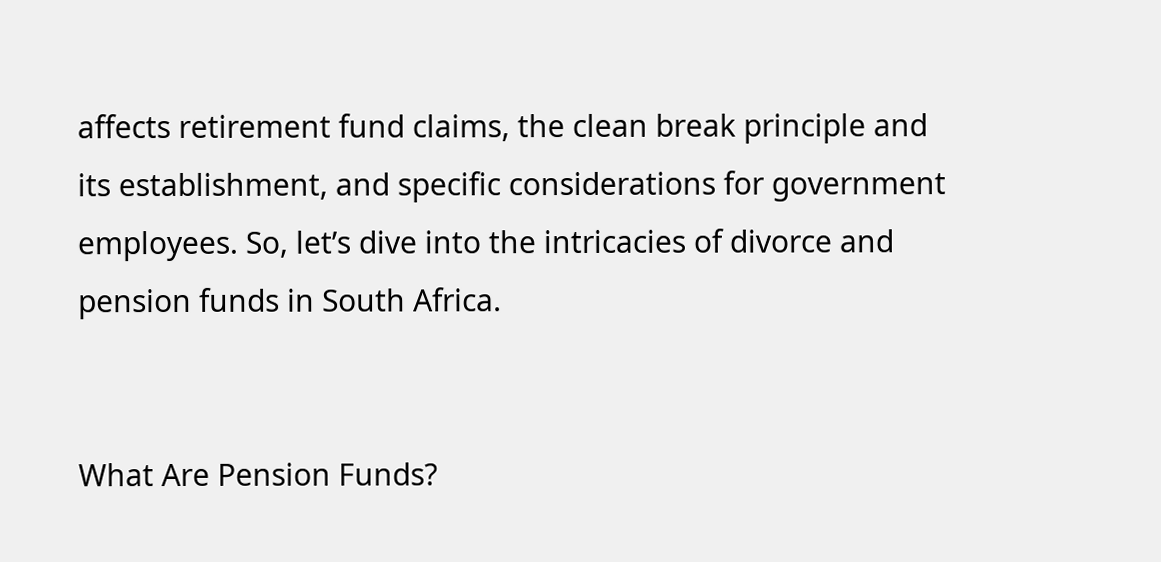affects retirement fund claims, the clean break principle and its establishment, and specific considerations for government employees. So, let’s dive into the intricacies of divorce and pension funds in South Africa.


What Are Pension Funds?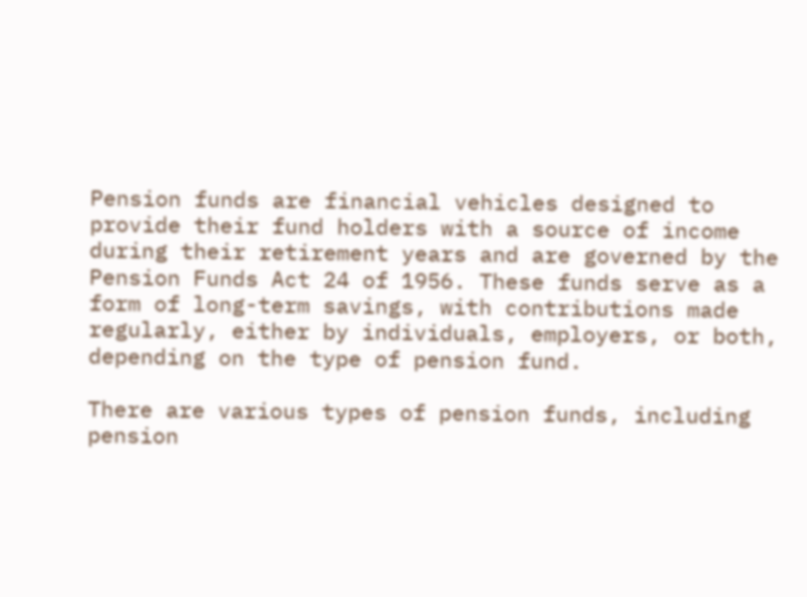Pension funds are financial vehicles designed to provide their fund holders with a source of income during their retirement years and are governed by the Pension Funds Act 24 of 1956. These funds serve as a form of long-term savings, with contributions made regularly, either by individuals, employers, or both, depending on the type of pension fund.

There are various types of pension funds, including pension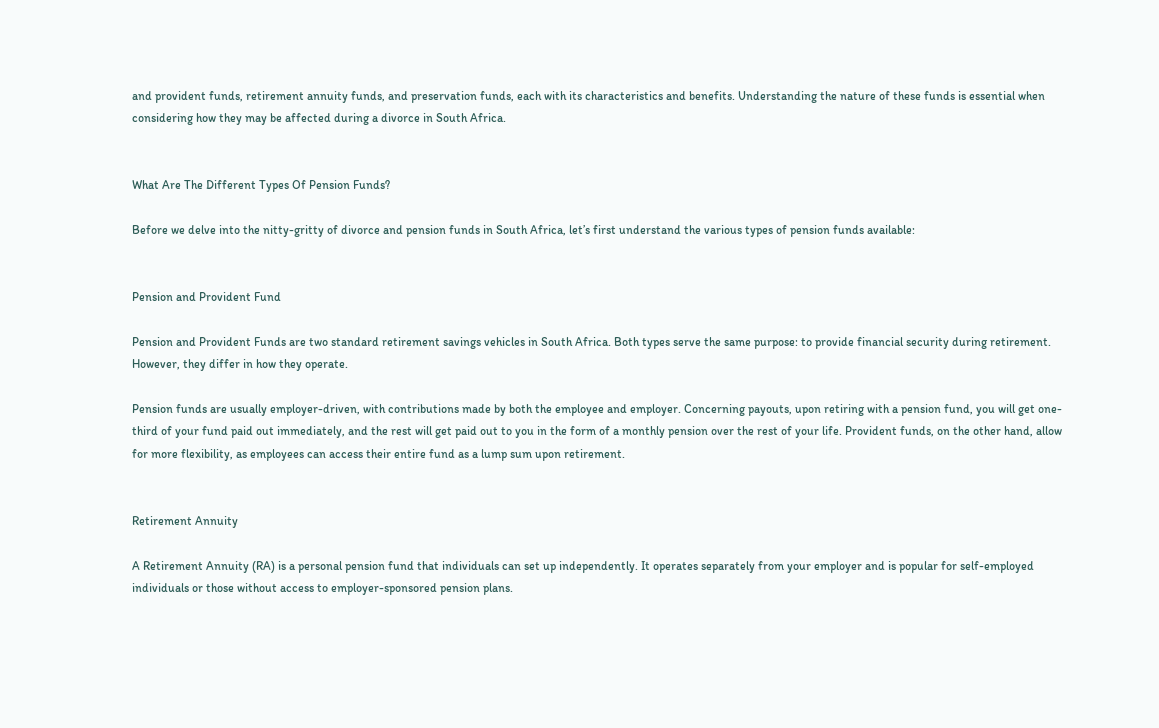and provident funds, retirement annuity funds, and preservation funds, each with its characteristics and benefits. Understanding the nature of these funds is essential when considering how they may be affected during a divorce in South Africa.


What Are The Different Types Of Pension Funds?

Before we delve into the nitty-gritty of divorce and pension funds in South Africa, let’s first understand the various types of pension funds available:


Pension and Provident Fund

Pension and Provident Funds are two standard retirement savings vehicles in South Africa. Both types serve the same purpose: to provide financial security during retirement. However, they differ in how they operate.

Pension funds are usually employer-driven, with contributions made by both the employee and employer. Concerning payouts, upon retiring with a pension fund, you will get one-third of your fund paid out immediately, and the rest will get paid out to you in the form of a monthly pension over the rest of your life. Provident funds, on the other hand, allow for more flexibility, as employees can access their entire fund as a lump sum upon retirement.


Retirement Annuity

A Retirement Annuity (RA) is a personal pension fund that individuals can set up independently. It operates separately from your employer and is popular for self-employed individuals or those without access to employer-sponsored pension plans.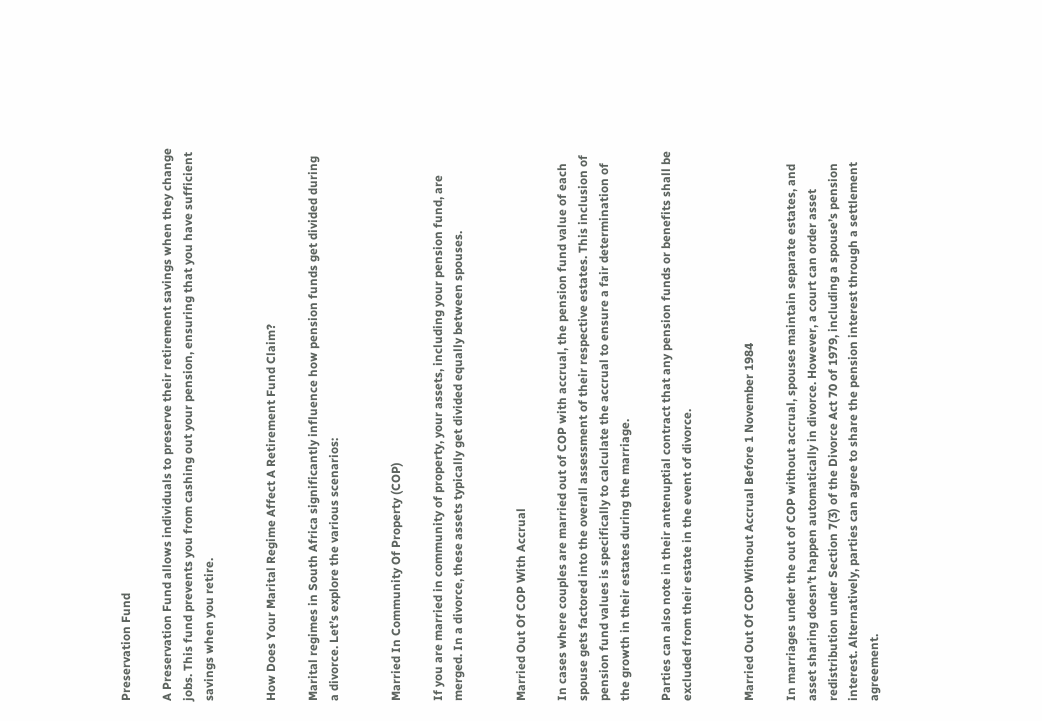Preservation Fund

A Preservation Fund allows individuals to preserve their retirement savings when they change jobs. This fund prevents you from cashing out your pension, ensuring that you have sufficient savings when you retire.


How Does Your Marital Regime Affect A Retirement Fund Claim?

Marital regimes in South Africa significantly influence how pension funds get divided during a divorce. Let’s explore the various scenarios:


Married In Community Of Property (COP)

If you are married in community of property, your assets, including your pension fund, are merged. In a divorce, these assets typically get divided equally between spouses.


Married Out Of COP With Accrual

In cases where couples are married out of COP with accrual, the pension fund value of each spouse gets factored into the overall assessment of their respective estates. This inclusion of pension fund values is specifically to calculate the accrual to ensure a fair determination of the growth in their estates during the marriage.

Parties can also note in their antenuptial contract that any pension funds or benefits shall be excluded from their estate in the event of divorce.


Married Out Of COP Without Accrual Before 1 November 1984

In marriages under the out of COP without accrual, spouses maintain separate estates, and asset sharing doesn’t happen automatically in divorce. However, a court can order asset redistribution under Section 7(3) of the Divorce Act 70 of 1979, including a spouse’s pension interest. Alternatively, parties can agree to share the pension interest through a settlement agreement.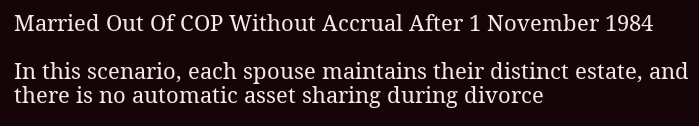Married Out Of COP Without Accrual After 1 November 1984

In this scenario, each spouse maintains their distinct estate, and there is no automatic asset sharing during divorce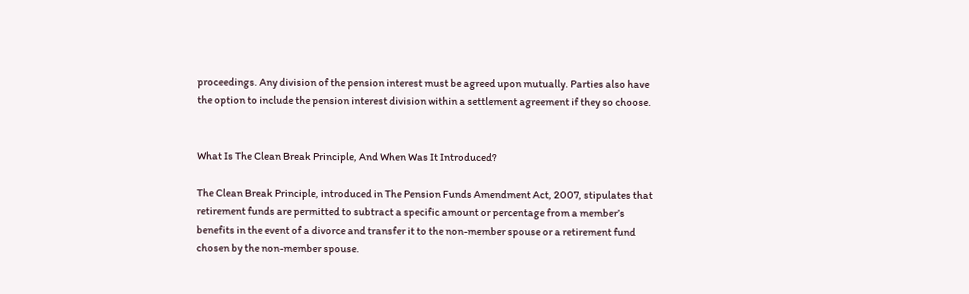proceedings. Any division of the pension interest must be agreed upon mutually. Parties also have the option to include the pension interest division within a settlement agreement if they so choose.


What Is The Clean Break Principle, And When Was It Introduced?

The Clean Break Principle, introduced in The Pension Funds Amendment Act, 2007, stipulates that retirement funds are permitted to subtract a specific amount or percentage from a member’s benefits in the event of a divorce and transfer it to the non-member spouse or a retirement fund chosen by the non-member spouse.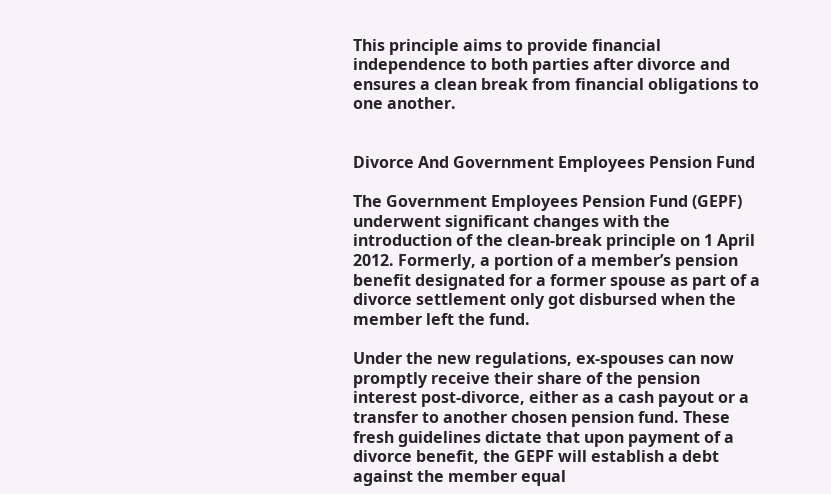This principle aims to provide financial independence to both parties after divorce and ensures a clean break from financial obligations to one another.


Divorce And Government Employees Pension Fund

The Government Employees Pension Fund (GEPF) underwent significant changes with the introduction of the clean-break principle on 1 April 2012. Formerly, a portion of a member’s pension benefit designated for a former spouse as part of a divorce settlement only got disbursed when the member left the fund.

Under the new regulations, ex-spouses can now promptly receive their share of the pension interest post-divorce, either as a cash payout or a transfer to another chosen pension fund. These fresh guidelines dictate that upon payment of a divorce benefit, the GEPF will establish a debt against the member equal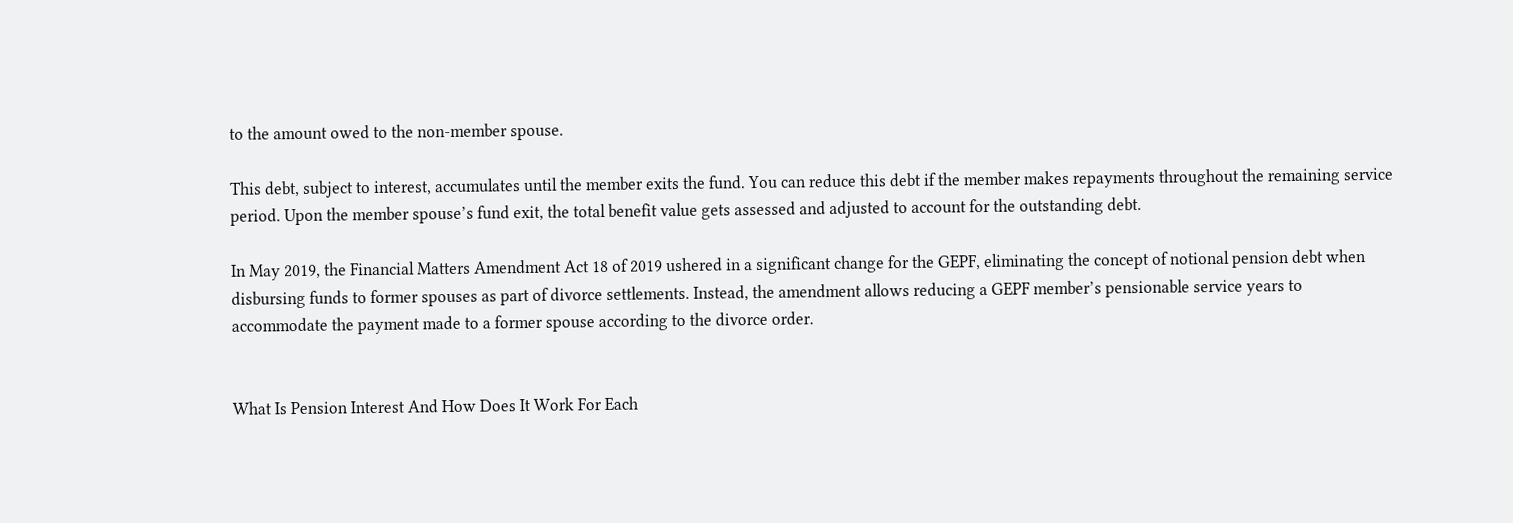to the amount owed to the non-member spouse.

This debt, subject to interest, accumulates until the member exits the fund. You can reduce this debt if the member makes repayments throughout the remaining service period. Upon the member spouse’s fund exit, the total benefit value gets assessed and adjusted to account for the outstanding debt.

In May 2019, the Financial Matters Amendment Act 18 of 2019 ushered in a significant change for the GEPF, eliminating the concept of notional pension debt when disbursing funds to former spouses as part of divorce settlements. Instead, the amendment allows reducing a GEPF member’s pensionable service years to accommodate the payment made to a former spouse according to the divorce order.


What Is Pension Interest And How Does It Work For Each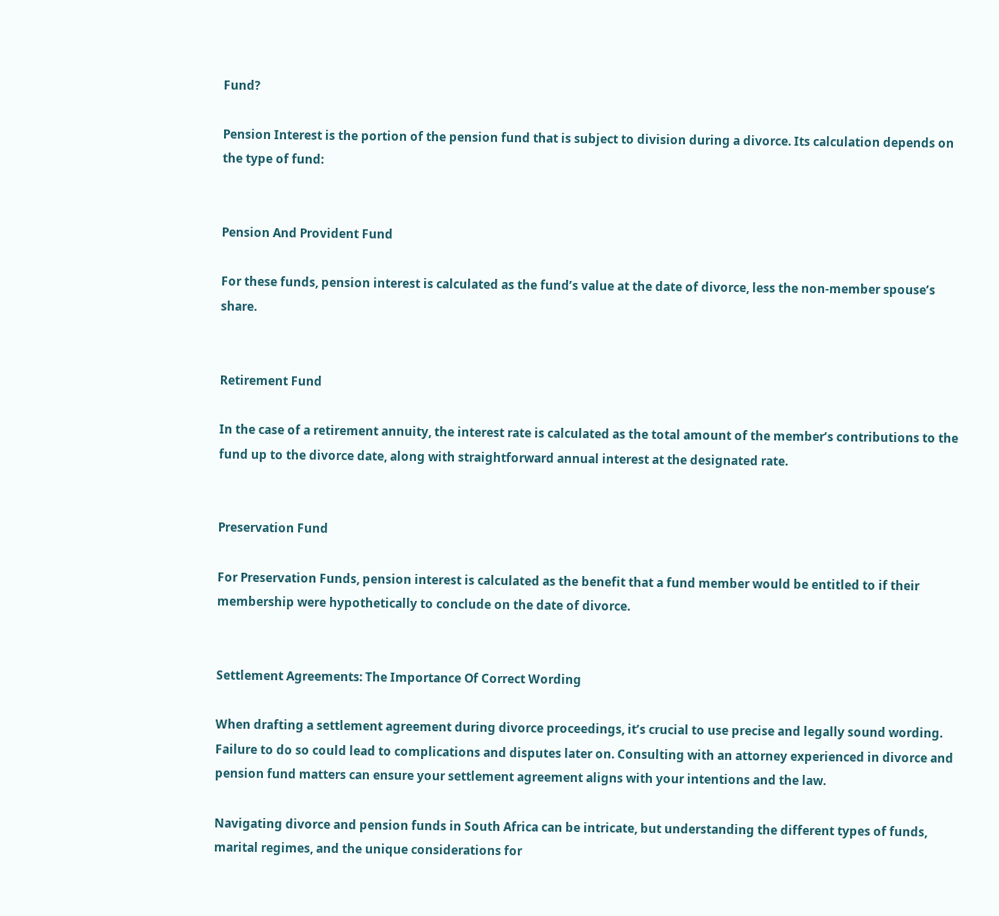Fund?

Pension Interest is the portion of the pension fund that is subject to division during a divorce. Its calculation depends on the type of fund:


Pension And Provident Fund

For these funds, pension interest is calculated as the fund’s value at the date of divorce, less the non-member spouse’s share.


Retirement Fund

In the case of a retirement annuity, the interest rate is calculated as the total amount of the member’s contributions to the fund up to the divorce date, along with straightforward annual interest at the designated rate.


Preservation Fund

For Preservation Funds, pension interest is calculated as the benefit that a fund member would be entitled to if their membership were hypothetically to conclude on the date of divorce.


Settlement Agreements: The Importance Of Correct Wording

When drafting a settlement agreement during divorce proceedings, it’s crucial to use precise and legally sound wording. Failure to do so could lead to complications and disputes later on. Consulting with an attorney experienced in divorce and pension fund matters can ensure your settlement agreement aligns with your intentions and the law.

Navigating divorce and pension funds in South Africa can be intricate, but understanding the different types of funds, marital regimes, and the unique considerations for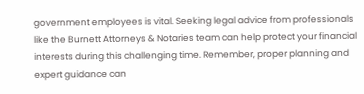government employees is vital. Seeking legal advice from professionals like the Burnett Attorneys & Notaries team can help protect your financial interests during this challenging time. Remember, proper planning and expert guidance can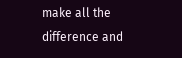make all the difference and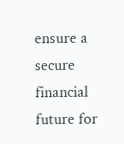ensure a secure financial future for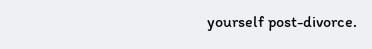yourself post-divorce.